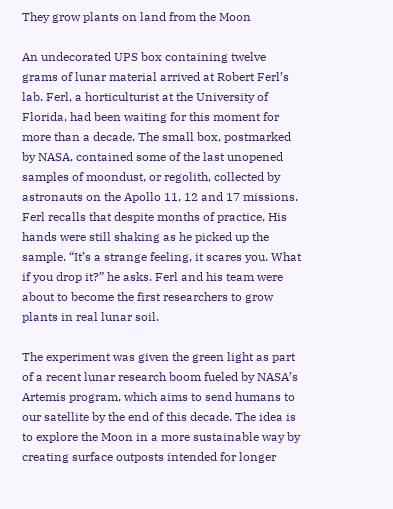They grow plants on land from the Moon

An undecorated UPS box containing twelve grams of lunar material arrived at Robert Ferl’s lab. Ferl, a horticulturist at the University of Florida, had been waiting for this moment for more than a decade. The small box, postmarked by NASA, contained some of the last unopened samples of moondust, or regolith, collected by astronauts on the Apollo 11, 12 and 17 missions. Ferl recalls that despite months of practice, His hands were still shaking as he picked up the sample. “It’s a strange feeling, it scares you. What if you drop it?” he asks. Ferl and his team were about to become the first researchers to grow plants in real lunar soil.

The experiment was given the green light as part of a recent lunar research boom fueled by NASA’s Artemis program, which aims to send humans to our satellite by the end of this decade. The idea is to explore the Moon in a more sustainable way by creating surface outposts intended for longer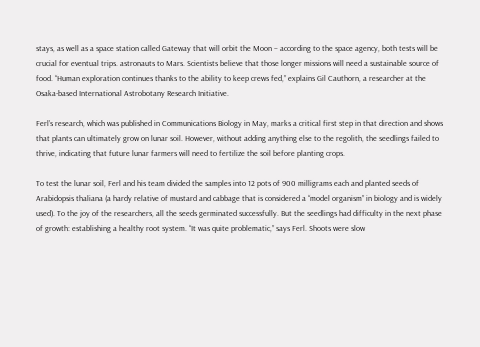stays, as well as a space station called Gateway that will orbit the Moon – according to the space agency, both tests will be crucial for eventual trips. astronauts to Mars. Scientists believe that those longer missions will need a sustainable source of food. “Human exploration continues thanks to the ability to keep crews fed,” explains Gil Cauthorn, a researcher at the Osaka-based International Astrobotany Research Initiative.

Ferl’s research, which was published in Communications Biology in May, marks a critical first step in that direction and shows that plants can ultimately grow on lunar soil. However, without adding anything else to the regolith, the seedlings failed to thrive, indicating that future lunar farmers will need to fertilize the soil before planting crops.

To test the lunar soil, Ferl and his team divided the samples into 12 pots of 900 milligrams each and planted seeds of Arabidopsis thaliana (a hardy relative of mustard and cabbage that is considered a “model organism” in biology and is widely used). To the joy of the researchers, all the seeds germinated successfully. But the seedlings had difficulty in the next phase of growth: establishing a healthy root system. “It was quite problematic,” says Ferl. Shoots were slow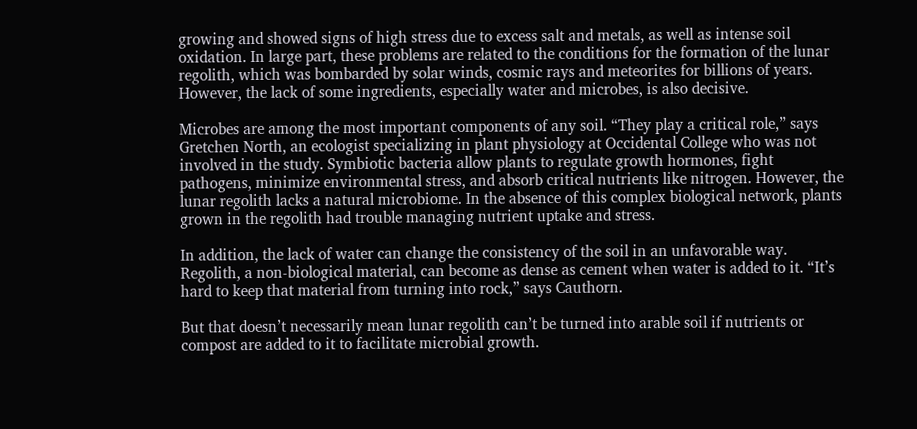growing and showed signs of high stress due to excess salt and metals, as well as intense soil oxidation. In large part, these problems are related to the conditions for the formation of the lunar regolith, which was bombarded by solar winds, cosmic rays and meteorites for billions of years. However, the lack of some ingredients, especially water and microbes, is also decisive.

Microbes are among the most important components of any soil. “They play a critical role,” says Gretchen North, an ecologist specializing in plant physiology at Occidental College who was not involved in the study. Symbiotic bacteria allow plants to regulate growth hormones, fight pathogens, minimize environmental stress, and absorb critical nutrients like nitrogen. However, the lunar regolith lacks a natural microbiome. In the absence of this complex biological network, plants grown in the regolith had trouble managing nutrient uptake and stress.

In addition, the lack of water can change the consistency of the soil in an unfavorable way. Regolith, a non-biological material, can become as dense as cement when water is added to it. “It’s hard to keep that material from turning into rock,” says Cauthorn.

But that doesn’t necessarily mean lunar regolith can’t be turned into arable soil if nutrients or compost are added to it to facilitate microbial growth.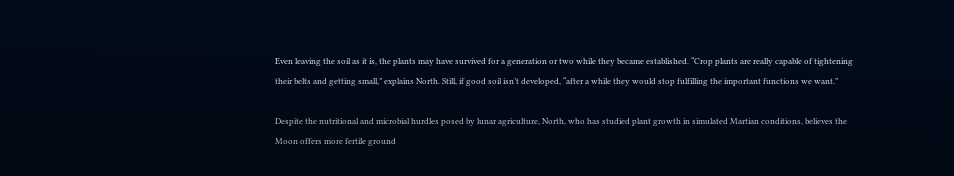Even leaving the soil as it is, the plants may have survived for a generation or two while they became established. “Crop plants are really capable of tightening their belts and getting small,” explains North. Still, if good soil isn’t developed, “after a while they would stop fulfilling the important functions we want.”

Despite the nutritional and microbial hurdles posed by lunar agriculture, North, who has studied plant growth in simulated Martian conditions, believes the Moon offers more fertile ground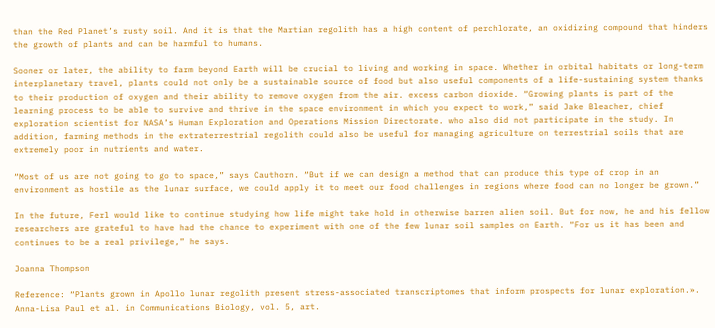than the Red Planet’s rusty soil. And it is that the Martian regolith has a high content of perchlorate, an oxidizing compound that hinders the growth of plants and can be harmful to humans.

Sooner or later, the ability to farm beyond Earth will be crucial to living and working in space. Whether in orbital habitats or long-term interplanetary travel, plants could not only be a sustainable source of food but also useful components of a life-sustaining system thanks to their production of oxygen and their ability to remove oxygen from the air. excess carbon dioxide. “Growing plants is part of the learning process to be able to survive and thrive in the space environment in which you expect to work,” said Jake Bleacher, chief exploration scientist for NASA’s Human Exploration and Operations Mission Directorate. who also did not participate in the study. In addition, farming methods in the extraterrestrial regolith could also be useful for managing agriculture on terrestrial soils that are extremely poor in nutrients and water.

“Most of us are not going to go to space,” says Cauthorn. “But if we can design a method that can produce this type of crop in an environment as hostile as the lunar surface, we could apply it to meet our food challenges in regions where food can no longer be grown.”

In the future, Ferl would like to continue studying how life might take hold in otherwise barren alien soil. But for now, he and his fellow researchers are grateful to have had the chance to experiment with one of the few lunar soil samples on Earth. “For us it has been and continues to be a real privilege,” he says.

Joanna Thompson

Reference: “Plants grown in Apollo lunar regolith present stress-associated transcriptomes that inform prospects for lunar exploration.». Anna-Lisa Paul et al. in Communications Biology, vol. 5, art.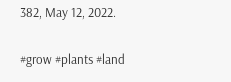382, May 12, 2022.

#grow #plants #land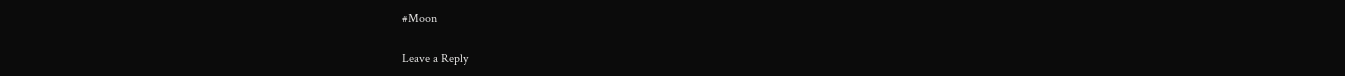#Moon

Leave a Reply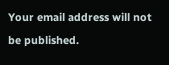Your email address will not be published.